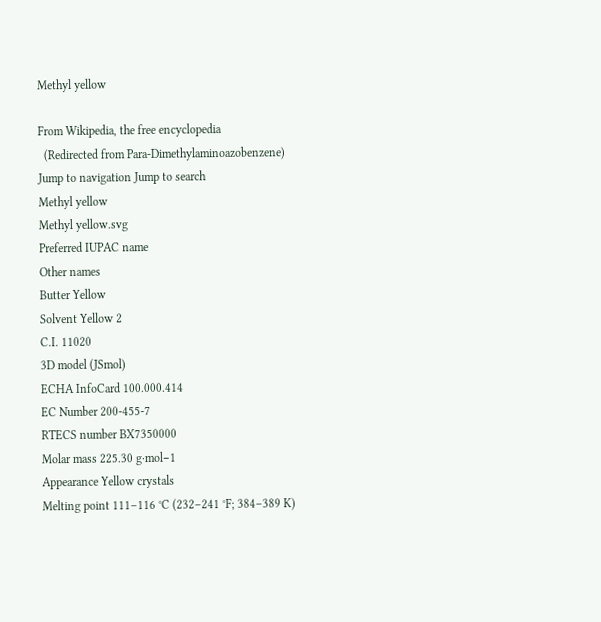Methyl yellow

From Wikipedia, the free encyclopedia
  (Redirected from Para-Dimethylaminoazobenzene)
Jump to navigation Jump to search
Methyl yellow
Methyl yellow.svg
Preferred IUPAC name
Other names
Butter Yellow
Solvent Yellow 2
C.I. 11020
3D model (JSmol)
ECHA InfoCard 100.000.414
EC Number 200-455-7
RTECS number BX7350000
Molar mass 225.30 g·mol−1
Appearance Yellow crystals
Melting point 111–116 °C (232–241 °F; 384–389 K)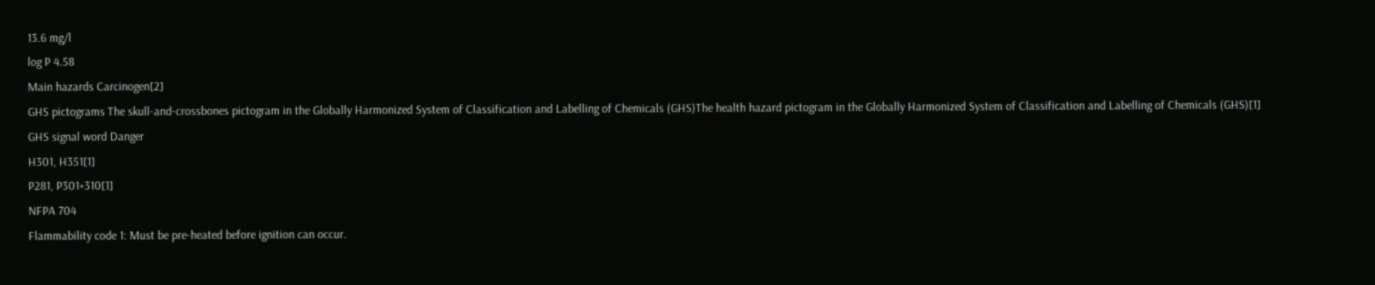13.6 mg/l
log P 4.58
Main hazards Carcinogen[2]
GHS pictograms The skull-and-crossbones pictogram in the Globally Harmonized System of Classification and Labelling of Chemicals (GHS)The health hazard pictogram in the Globally Harmonized System of Classification and Labelling of Chemicals (GHS)[1]
GHS signal word Danger
H301, H351[1]
P281, P301+310[1]
NFPA 704
Flammability code 1: Must be pre-heated before ignition can occur.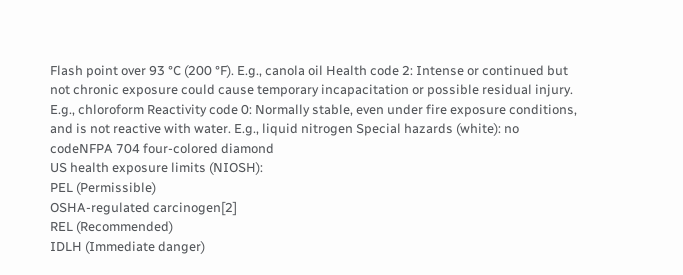Flash point over 93 °C (200 °F). E.g., canola oil Health code 2: Intense or continued but not chronic exposure could cause temporary incapacitation or possible residual injury. E.g., chloroform Reactivity code 0: Normally stable, even under fire exposure conditions, and is not reactive with water. E.g., liquid nitrogen Special hazards (white): no codeNFPA 704 four-colored diamond
US health exposure limits (NIOSH):
PEL (Permissible)
OSHA-regulated carcinogen[2]
REL (Recommended)
IDLH (Immediate danger)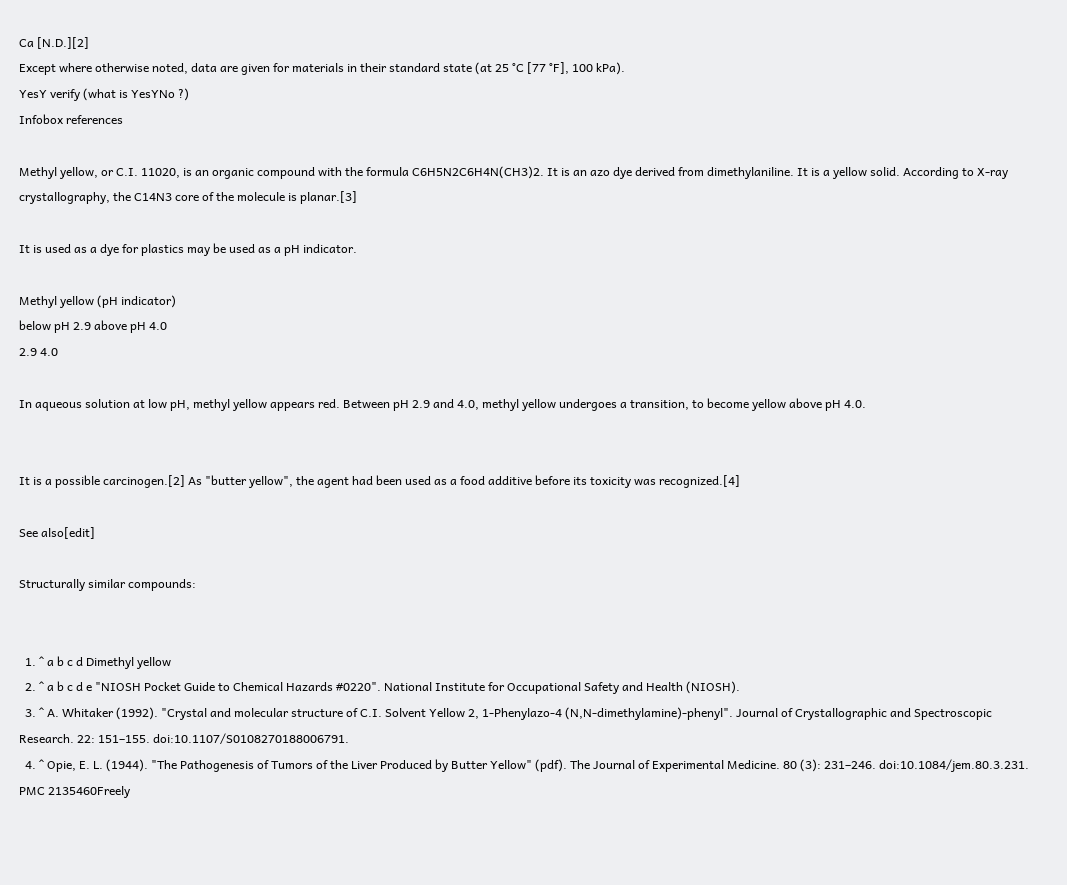Ca [N.D.][2]
Except where otherwise noted, data are given for materials in their standard state (at 25 °C [77 °F], 100 kPa).
YesY verify (what is YesYNo ?)
Infobox references

Methyl yellow, or C.I. 11020, is an organic compound with the formula C6H5N2C6H4N(CH3)2. It is an azo dye derived from dimethylaniline. It is a yellow solid. According to X-ray crystallography, the C14N3 core of the molecule is planar.[3]

It is used as a dye for plastics may be used as a pH indicator.

Methyl yellow (pH indicator)
below pH 2.9 above pH 4.0
2.9 4.0

In aqueous solution at low pH, methyl yellow appears red. Between pH 2.9 and 4.0, methyl yellow undergoes a transition, to become yellow above pH 4.0.


It is a possible carcinogen.[2] As "butter yellow", the agent had been used as a food additive before its toxicity was recognized.[4]

See also[edit]

Structurally similar compounds:


  1. ^ a b c d Dimethyl yellow
  2. ^ a b c d e "NIOSH Pocket Guide to Chemical Hazards #0220". National Institute for Occupational Safety and Health (NIOSH).
  3. ^ A. Whitaker (1992). "Crystal and molecular structure of C.I. Solvent Yellow 2, 1-Phenylazo-4 (N,N-dimethylamine)-phenyl". Journal of Crystallographic and Spectroscopic Research. 22: 151–155. doi:10.1107/S0108270188006791.
  4. ^ Opie, E. L. (1944). "The Pathogenesis of Tumors of the Liver Produced by Butter Yellow" (pdf). The Journal of Experimental Medicine. 80 (3): 231–246. doi:10.1084/jem.80.3.231. PMC 2135460Freely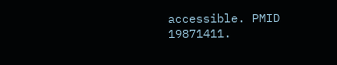accessible. PMID 19871411.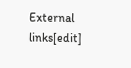External links[edit]